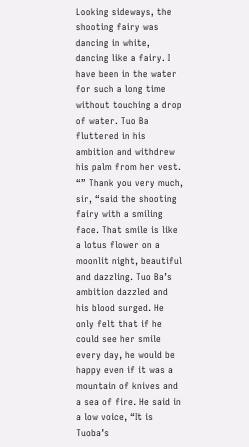Looking sideways, the shooting fairy was dancing in white, dancing like a fairy. I have been in the water for such a long time without touching a drop of water. Tuo Ba fluttered in his ambition and withdrew his palm from her vest. “” Thank you very much, sir, “said the shooting fairy with a smiling face. That smile is like a lotus flower on a moonlit night, beautiful and dazzling. Tuo Ba’s ambition dazzled and his blood surged. He only felt that if he could see her smile every day, he would be happy even if it was a mountain of knives and a sea of fire. He said in a low voice, “It is Tuoba’s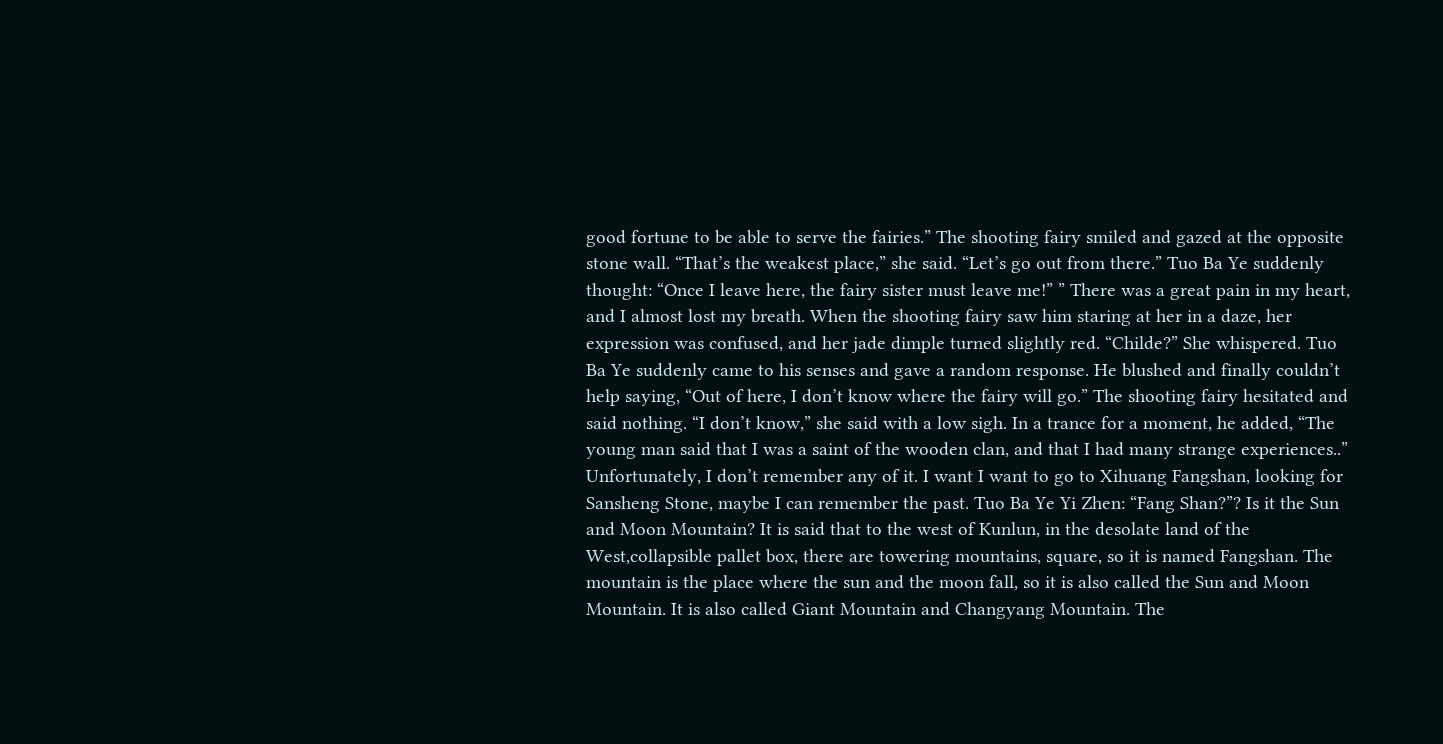good fortune to be able to serve the fairies.” The shooting fairy smiled and gazed at the opposite stone wall. “That’s the weakest place,” she said. “Let’s go out from there.” Tuo Ba Ye suddenly thought: “Once I leave here, the fairy sister must leave me!” ” There was a great pain in my heart, and I almost lost my breath. When the shooting fairy saw him staring at her in a daze, her expression was confused, and her jade dimple turned slightly red. “Childe?” She whispered. Tuo Ba Ye suddenly came to his senses and gave a random response. He blushed and finally couldn’t help saying, “Out of here, I don’t know where the fairy will go.” The shooting fairy hesitated and said nothing. “I don’t know,” she said with a low sigh. In a trance for a moment, he added, “The young man said that I was a saint of the wooden clan, and that I had many strange experiences..” Unfortunately, I don’t remember any of it. I want I want to go to Xihuang Fangshan, looking for Sansheng Stone, maybe I can remember the past. Tuo Ba Ye Yi Zhen: “Fang Shan?”? Is it the Sun and Moon Mountain? It is said that to the west of Kunlun, in the desolate land of the West,collapsible pallet box, there are towering mountains, square, so it is named Fangshan. The mountain is the place where the sun and the moon fall, so it is also called the Sun and Moon Mountain. It is also called Giant Mountain and Changyang Mountain. The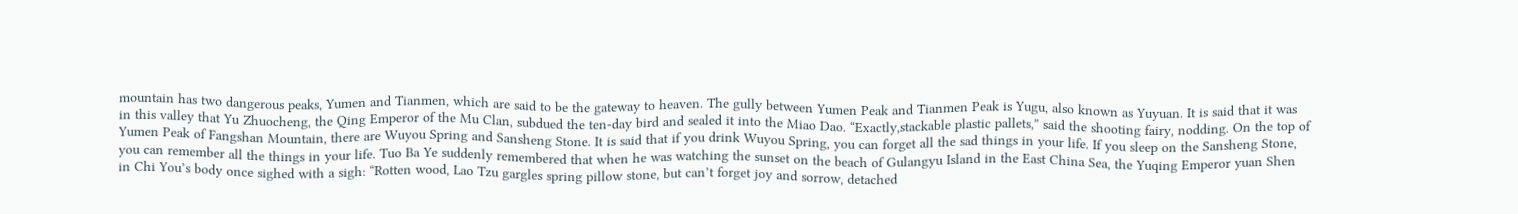mountain has two dangerous peaks, Yumen and Tianmen, which are said to be the gateway to heaven. The gully between Yumen Peak and Tianmen Peak is Yugu, also known as Yuyuan. It is said that it was in this valley that Yu Zhuocheng, the Qing Emperor of the Mu Clan, subdued the ten-day bird and sealed it into the Miao Dao. “Exactly,stackable plastic pallets,” said the shooting fairy, nodding. On the top of Yumen Peak of Fangshan Mountain, there are Wuyou Spring and Sansheng Stone. It is said that if you drink Wuyou Spring, you can forget all the sad things in your life. If you sleep on the Sansheng Stone, you can remember all the things in your life. Tuo Ba Ye suddenly remembered that when he was watching the sunset on the beach of Gulangyu Island in the East China Sea, the Yuqing Emperor yuan Shen in Chi You’s body once sighed with a sigh: “Rotten wood, Lao Tzu gargles spring pillow stone, but can’t forget joy and sorrow, detached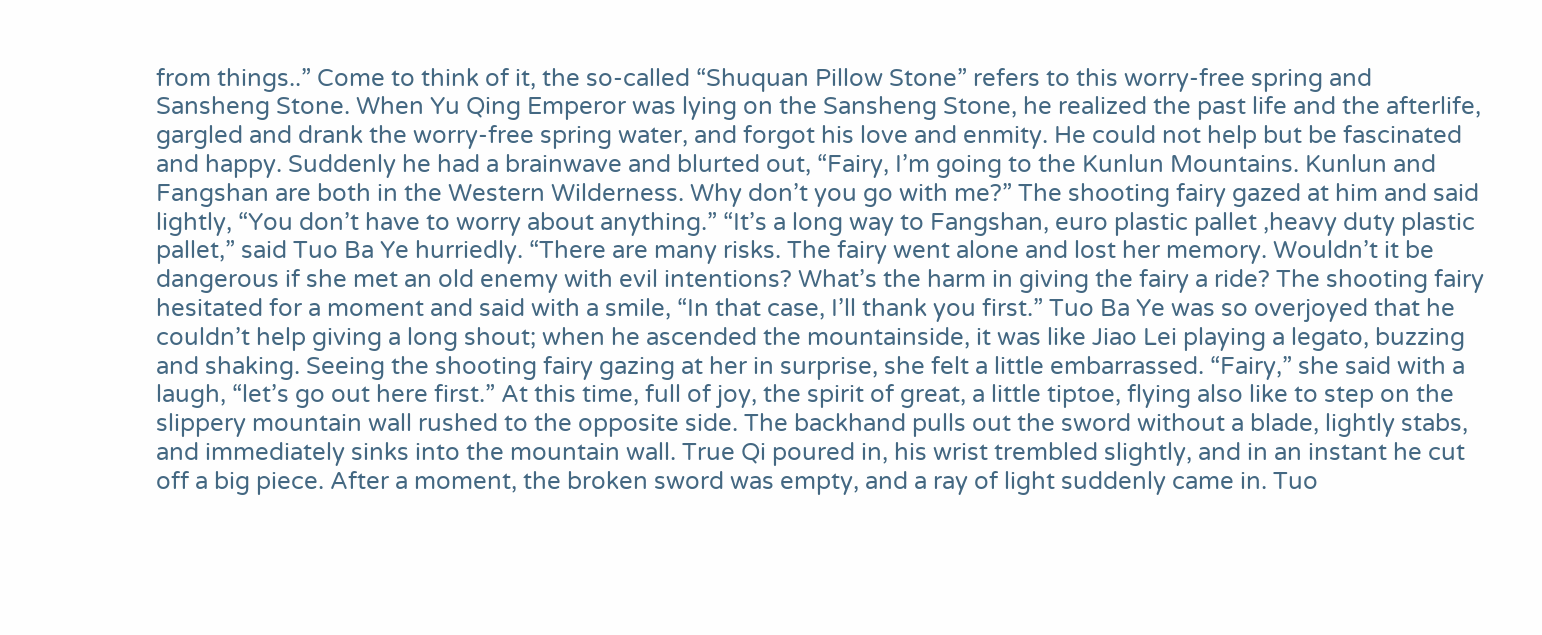from things..” Come to think of it, the so-called “Shuquan Pillow Stone” refers to this worry-free spring and Sansheng Stone. When Yu Qing Emperor was lying on the Sansheng Stone, he realized the past life and the afterlife, gargled and drank the worry-free spring water, and forgot his love and enmity. He could not help but be fascinated and happy. Suddenly he had a brainwave and blurted out, “Fairy, I’m going to the Kunlun Mountains. Kunlun and Fangshan are both in the Western Wilderness. Why don’t you go with me?” The shooting fairy gazed at him and said lightly, “You don’t have to worry about anything.” “It’s a long way to Fangshan, euro plastic pallet ,heavy duty plastic pallet,” said Tuo Ba Ye hurriedly. “There are many risks. The fairy went alone and lost her memory. Wouldn’t it be dangerous if she met an old enemy with evil intentions? What’s the harm in giving the fairy a ride? The shooting fairy hesitated for a moment and said with a smile, “In that case, I’ll thank you first.” Tuo Ba Ye was so overjoyed that he couldn’t help giving a long shout; when he ascended the mountainside, it was like Jiao Lei playing a legato, buzzing and shaking. Seeing the shooting fairy gazing at her in surprise, she felt a little embarrassed. “Fairy,” she said with a laugh, “let’s go out here first.” At this time, full of joy, the spirit of great, a little tiptoe, flying also like to step on the slippery mountain wall rushed to the opposite side. The backhand pulls out the sword without a blade, lightly stabs, and immediately sinks into the mountain wall. True Qi poured in, his wrist trembled slightly, and in an instant he cut off a big piece. After a moment, the broken sword was empty, and a ray of light suddenly came in. Tuo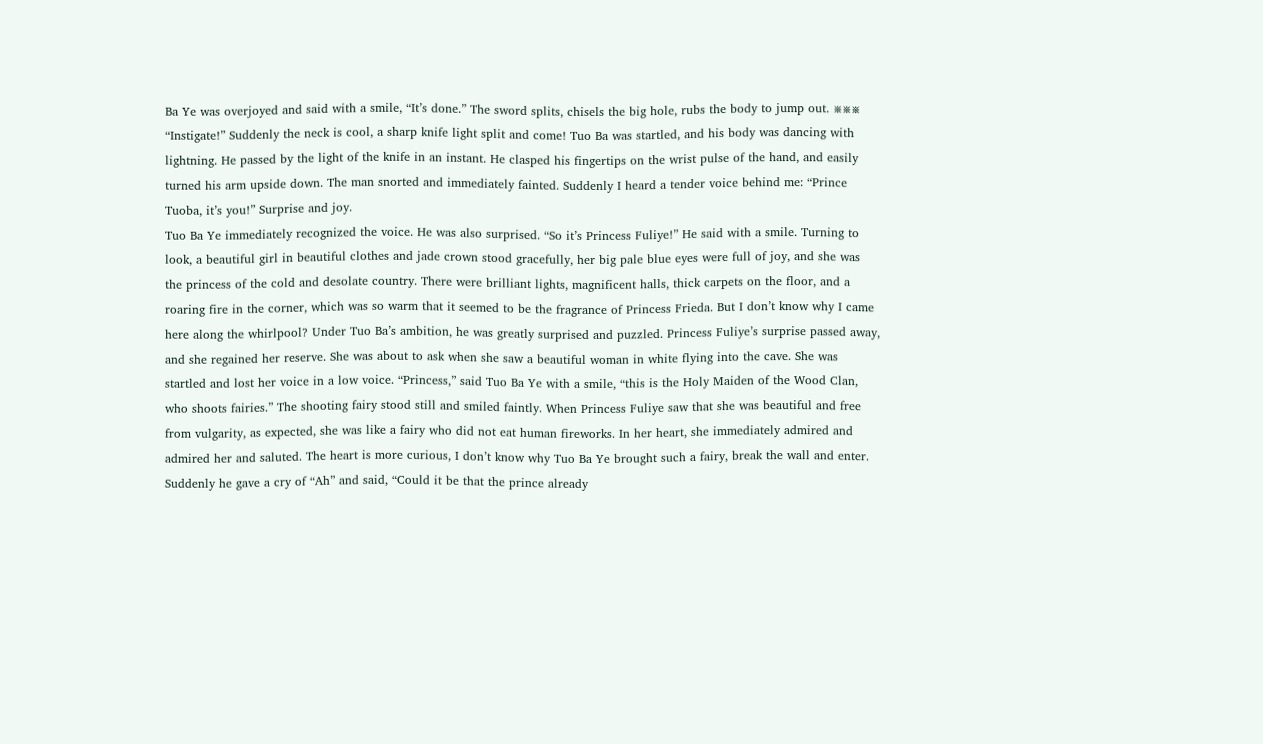Ba Ye was overjoyed and said with a smile, “It’s done.” The sword splits, chisels the big hole, rubs the body to jump out. ※※※ “Instigate!” Suddenly the neck is cool, a sharp knife light split and come! Tuo Ba was startled, and his body was dancing with lightning. He passed by the light of the knife in an instant. He clasped his fingertips on the wrist pulse of the hand, and easily turned his arm upside down. The man snorted and immediately fainted. Suddenly I heard a tender voice behind me: “Prince Tuoba, it’s you!” Surprise and joy.
Tuo Ba Ye immediately recognized the voice. He was also surprised. “So it’s Princess Fuliye!” He said with a smile. Turning to look, a beautiful girl in beautiful clothes and jade crown stood gracefully, her big pale blue eyes were full of joy, and she was the princess of the cold and desolate country. There were brilliant lights, magnificent halls, thick carpets on the floor, and a roaring fire in the corner, which was so warm that it seemed to be the fragrance of Princess Frieda. But I don’t know why I came here along the whirlpool? Under Tuo Ba’s ambition, he was greatly surprised and puzzled. Princess Fuliye’s surprise passed away, and she regained her reserve. She was about to ask when she saw a beautiful woman in white flying into the cave. She was startled and lost her voice in a low voice. “Princess,” said Tuo Ba Ye with a smile, “this is the Holy Maiden of the Wood Clan, who shoots fairies.” The shooting fairy stood still and smiled faintly. When Princess Fuliye saw that she was beautiful and free from vulgarity, as expected, she was like a fairy who did not eat human fireworks. In her heart, she immediately admired and admired her and saluted. The heart is more curious, I don’t know why Tuo Ba Ye brought such a fairy, break the wall and enter. Suddenly he gave a cry of “Ah” and said, “Could it be that the prince already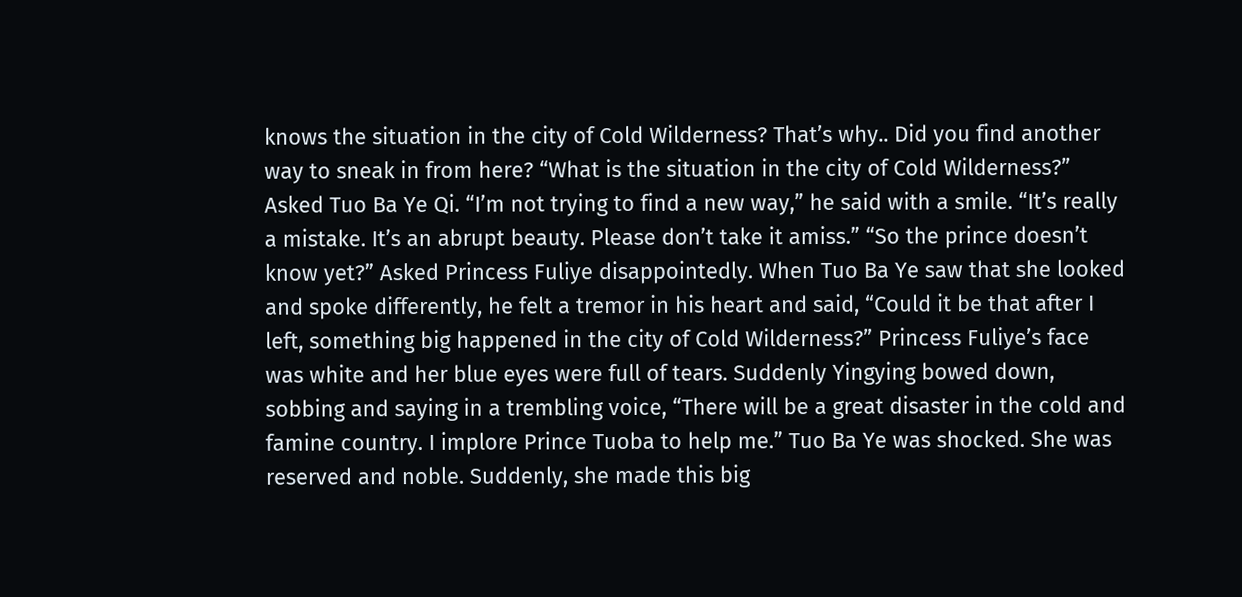knows the situation in the city of Cold Wilderness? That’s why.. Did you find another way to sneak in from here? “What is the situation in the city of Cold Wilderness?” Asked Tuo Ba Ye Qi. “I’m not trying to find a new way,” he said with a smile. “It’s really a mistake. It’s an abrupt beauty. Please don’t take it amiss.” “So the prince doesn’t know yet?” Asked Princess Fuliye disappointedly. When Tuo Ba Ye saw that she looked and spoke differently, he felt a tremor in his heart and said, “Could it be that after I left, something big happened in the city of Cold Wilderness?” Princess Fuliye’s face was white and her blue eyes were full of tears. Suddenly Yingying bowed down, sobbing and saying in a trembling voice, “There will be a great disaster in the cold and famine country. I implore Prince Tuoba to help me.” Tuo Ba Ye was shocked. She was reserved and noble. Suddenly, she made this big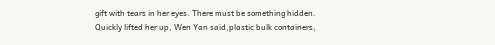gift with tears in her eyes. There must be something hidden. Quickly lifted her up, Wen Yan said,plastic bulk containers,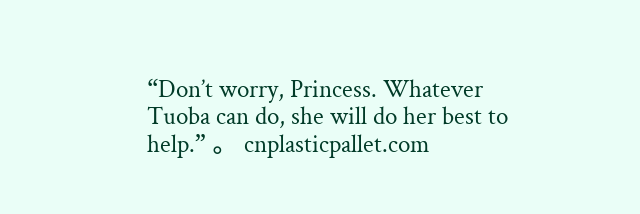“Don’t worry, Princess. Whatever Tuoba can do, she will do her best to help.” 。 cnplasticpallet.com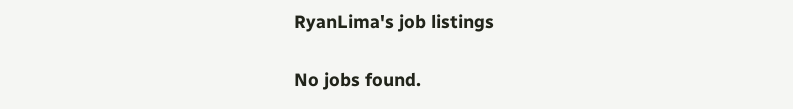RyanLima's job listings

No jobs found.